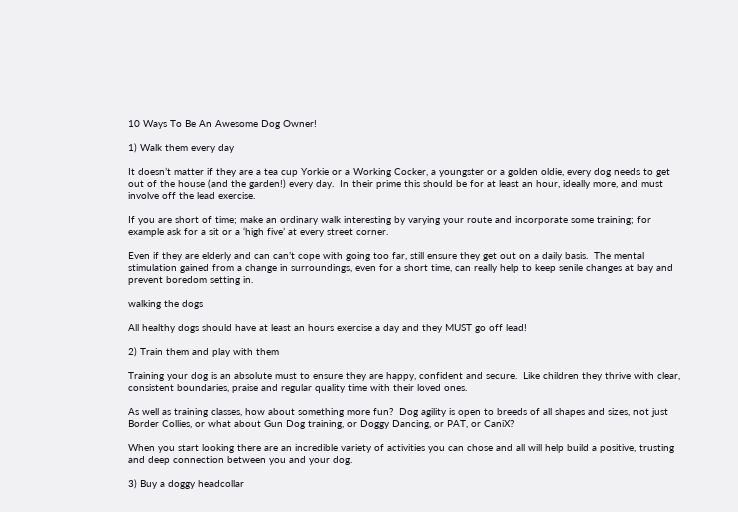10 Ways To Be An Awesome Dog Owner!

1) Walk them every day

It doesn’t matter if they are a tea cup Yorkie or a Working Cocker, a youngster or a golden oldie, every dog needs to get out of the house (and the garden!) every day.  In their prime this should be for at least an hour, ideally more, and must involve off the lead exercise.

If you are short of time; make an ordinary walk interesting by varying your route and incorporate some training; for example ask for a sit or a ‘high five’ at every street corner.

Even if they are elderly and can can’t cope with going too far, still ensure they get out on a daily basis.  The mental stimulation gained from a change in surroundings, even for a short time, can really help to keep senile changes at bay and prevent boredom setting in.

walking the dogs

All healthy dogs should have at least an hours exercise a day and they MUST go off lead!

2) Train them and play with them

Training your dog is an absolute must to ensure they are happy, confident and secure.  Like children they thrive with clear, consistent boundaries, praise and regular quality time with their loved ones.

As well as training classes, how about something more fun?  Dog agility is open to breeds of all shapes and sizes, not just Border Collies, or what about Gun Dog training, or Doggy Dancing, or PAT, or CaniX?

When you start looking there are an incredible variety of activities you can chose and all will help build a positive, trusting and deep connection between you and your dog.

3) Buy a doggy headcollar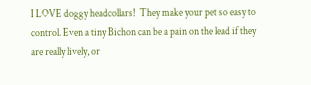I LOVE doggy headcollars!  They make your pet so easy to control. Even a tiny Bichon can be a pain on the lead if they are really lively, or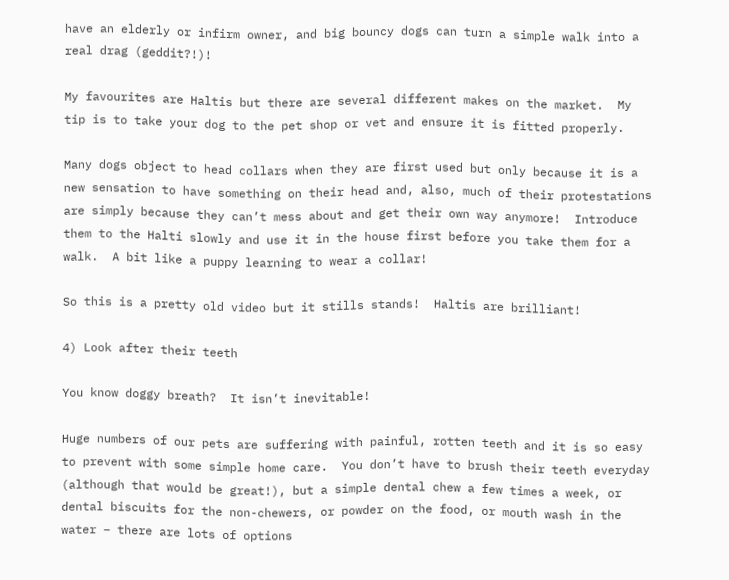have an elderly or infirm owner, and big bouncy dogs can turn a simple walk into a real drag (geddit?!)!

My favourites are Haltis but there are several different makes on the market.  My tip is to take your dog to the pet shop or vet and ensure it is fitted properly.

Many dogs object to head collars when they are first used but only because it is a new sensation to have something on their head and, also, much of their protestations are simply because they can’t mess about and get their own way anymore!  Introduce them to the Halti slowly and use it in the house first before you take them for a walk.  A bit like a puppy learning to wear a collar!

So this is a pretty old video but it stills stands!  Haltis are brilliant!

4) Look after their teeth

You know doggy breath?  It isn’t inevitable!

Huge numbers of our pets are suffering with painful, rotten teeth and it is so easy to prevent with some simple home care.  You don’t have to brush their teeth everyday (although that would be great!), but a simple dental chew a few times a week, or dental biscuits for the non-chewers, or powder on the food, or mouth wash in the water – there are lots of options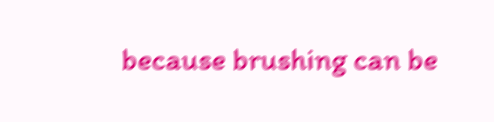because brushing can be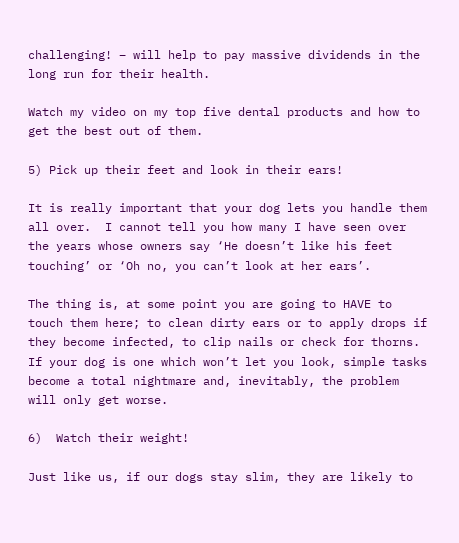challenging! – will help to pay massive dividends in the long run for their health.

Watch my video on my top five dental products and how to get the best out of them.

5) Pick up their feet and look in their ears!

It is really important that your dog lets you handle them all over.  I cannot tell you how many I have seen over the years whose owners say ‘He doesn’t like his feet touching’ or ‘Oh no, you can’t look at her ears’.

The thing is, at some point you are going to HAVE to touch them here; to clean dirty ears or to apply drops if they become infected, to clip nails or check for thorns.  If your dog is one which won’t let you look, simple tasks become a total nightmare and, inevitably, the problem will only get worse.

6)  Watch their weight!

Just like us, if our dogs stay slim, they are likely to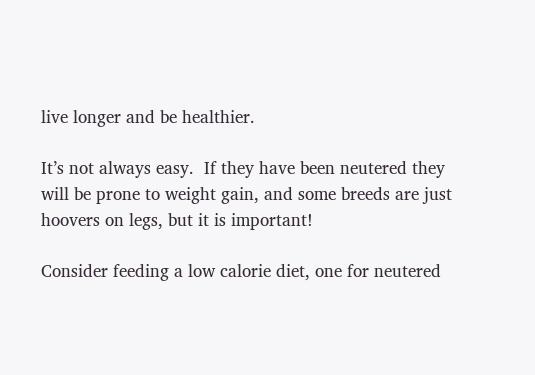live longer and be healthier.

It’s not always easy.  If they have been neutered they will be prone to weight gain, and some breeds are just hoovers on legs, but it is important!

Consider feeding a low calorie diet, one for neutered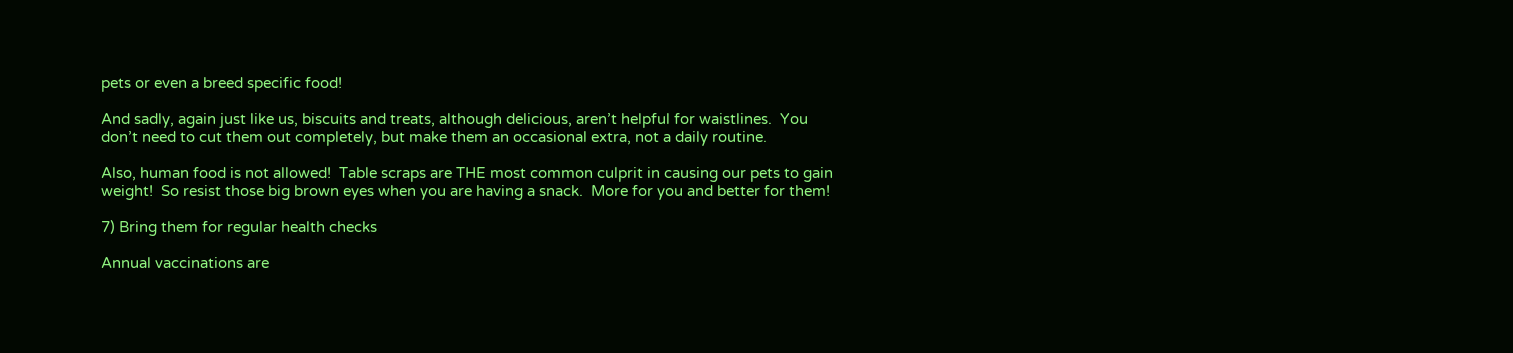pets or even a breed specific food!

And sadly, again just like us, biscuits and treats, although delicious, aren’t helpful for waistlines.  You don’t need to cut them out completely, but make them an occasional extra, not a daily routine.

Also, human food is not allowed!  Table scraps are THE most common culprit in causing our pets to gain weight!  So resist those big brown eyes when you are having a snack.  More for you and better for them!

7) Bring them for regular health checks

Annual vaccinations are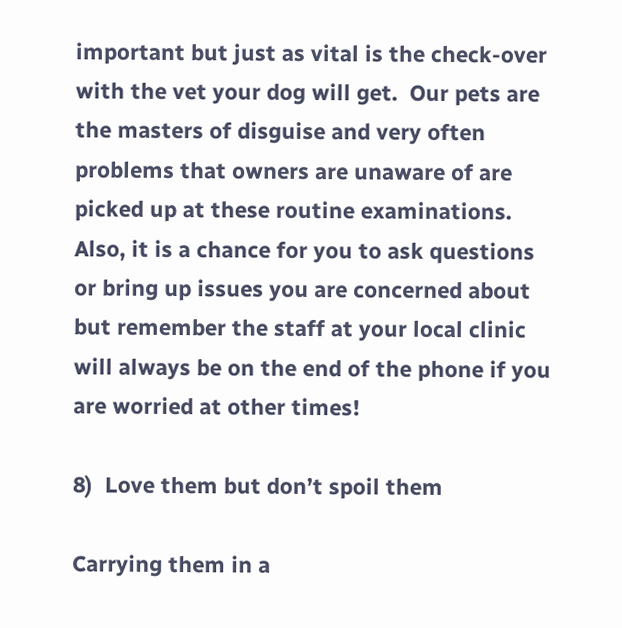important but just as vital is the check-over with the vet your dog will get.  Our pets are the masters of disguise and very often problems that owners are unaware of are picked up at these routine examinations.  Also, it is a chance for you to ask questions or bring up issues you are concerned about but remember the staff at your local clinic will always be on the end of the phone if you are worried at other times!

8)  Love them but don’t spoil them

Carrying them in a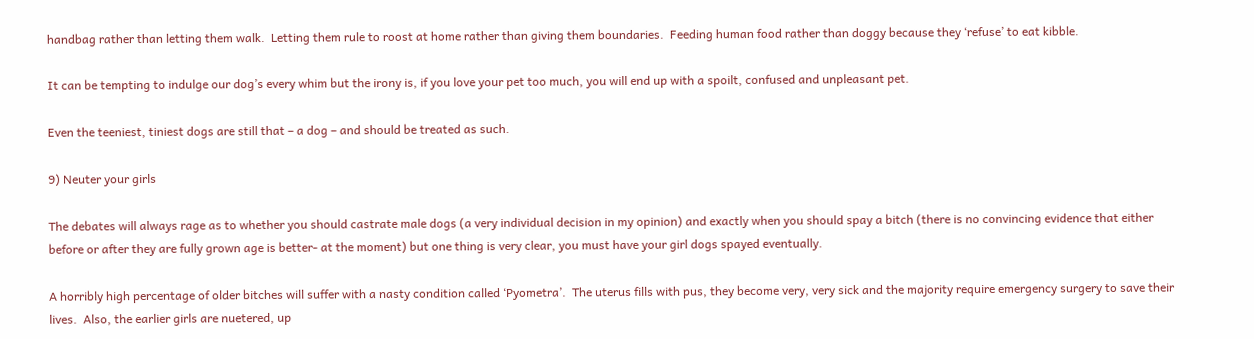handbag rather than letting them walk.  Letting them rule to roost at home rather than giving them boundaries.  Feeding human food rather than doggy because they ‘refuse’ to eat kibble.

It can be tempting to indulge our dog’s every whim but the irony is, if you love your pet too much, you will end up with a spoilt, confused and unpleasant pet.

Even the teeniest, tiniest dogs are still that – a dog – and should be treated as such.

9) Neuter your girls

The debates will always rage as to whether you should castrate male dogs (a very individual decision in my opinion) and exactly when you should spay a bitch (there is no convincing evidence that either before or after they are fully grown age is better- at the moment) but one thing is very clear, you must have your girl dogs spayed eventually.

A horribly high percentage of older bitches will suffer with a nasty condition called ‘Pyometra’.  The uterus fills with pus, they become very, very sick and the majority require emergency surgery to save their lives.  Also, the earlier girls are nuetered, up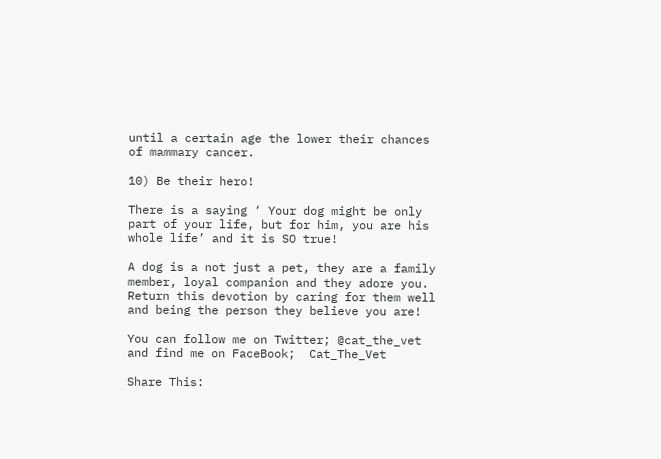until a certain age the lower their chances of mammary cancer.

10) Be their hero!

There is a saying ‘ Your dog might be only part of your life, but for him, you are his whole life’ and it is SO true!

A dog is a not just a pet, they are a family member, loyal companion and they adore you. Return this devotion by caring for them well and being the person they believe you are!

You can follow me on Twitter; @cat_the_vet and find me on FaceBook;  Cat_The_Vet

Share This: